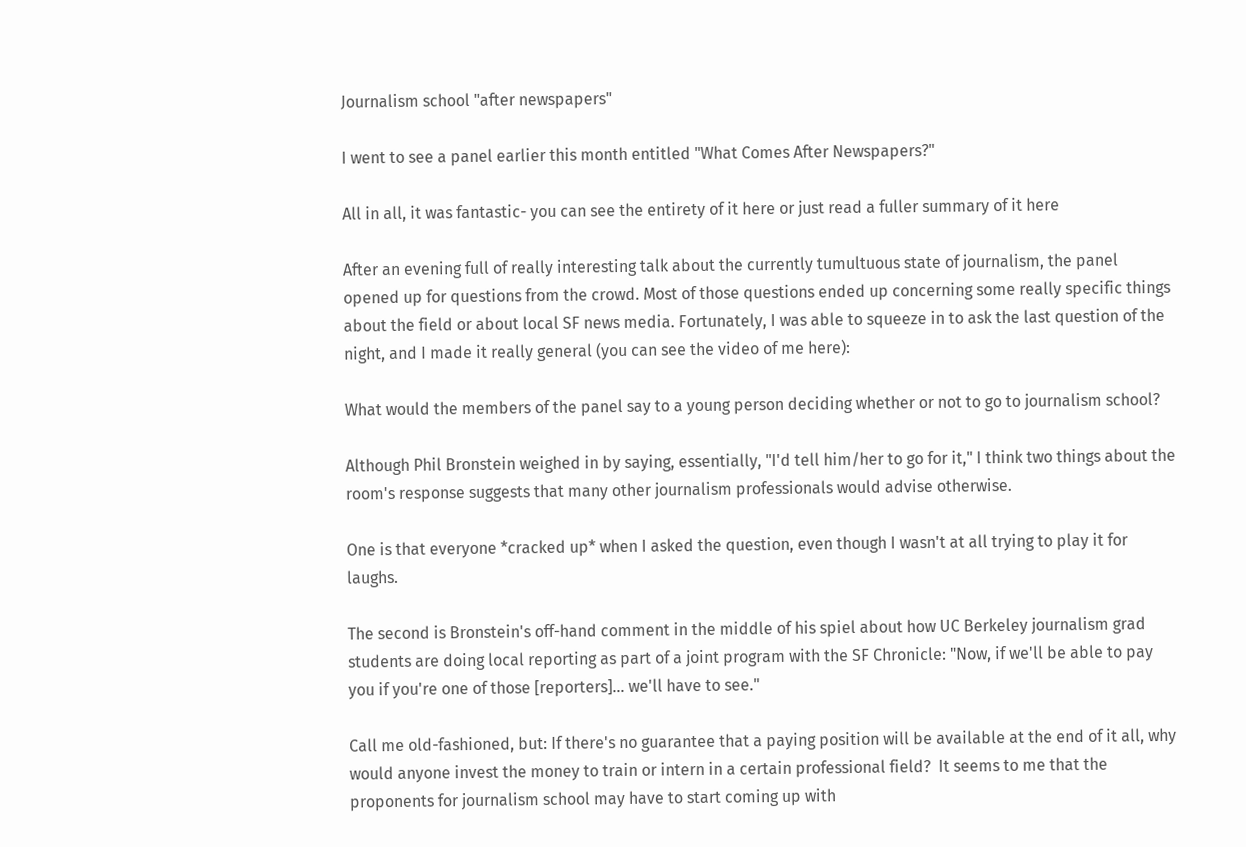Journalism school "after newspapers"

I went to see a panel earlier this month entitled "What Comes After Newspapers?"

All in all, it was fantastic- you can see the entirety of it here or just read a fuller summary of it here

After an evening full of really interesting talk about the currently tumultuous state of journalism, the panel opened up for questions from the crowd. Most of those questions ended up concerning some really specific things about the field or about local SF news media. Fortunately, I was able to squeeze in to ask the last question of the night, and I made it really general (you can see the video of me here):

What would the members of the panel say to a young person deciding whether or not to go to journalism school?

Although Phil Bronstein weighed in by saying, essentially, "I'd tell him/her to go for it," I think two things about the room's response suggests that many other journalism professionals would advise otherwise.

One is that everyone *cracked up* when I asked the question, even though I wasn't at all trying to play it for laughs.

The second is Bronstein's off-hand comment in the middle of his spiel about how UC Berkeley journalism grad students are doing local reporting as part of a joint program with the SF Chronicle: "Now, if we'll be able to pay you if you're one of those [reporters]... we'll have to see."

Call me old-fashioned, but: If there's no guarantee that a paying position will be available at the end of it all, why would anyone invest the money to train or intern in a certain professional field?  It seems to me that the proponents for journalism school may have to start coming up with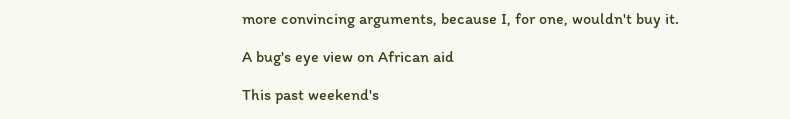more convincing arguments, because I, for one, wouldn't buy it.

A bug's eye view on African aid

This past weekend's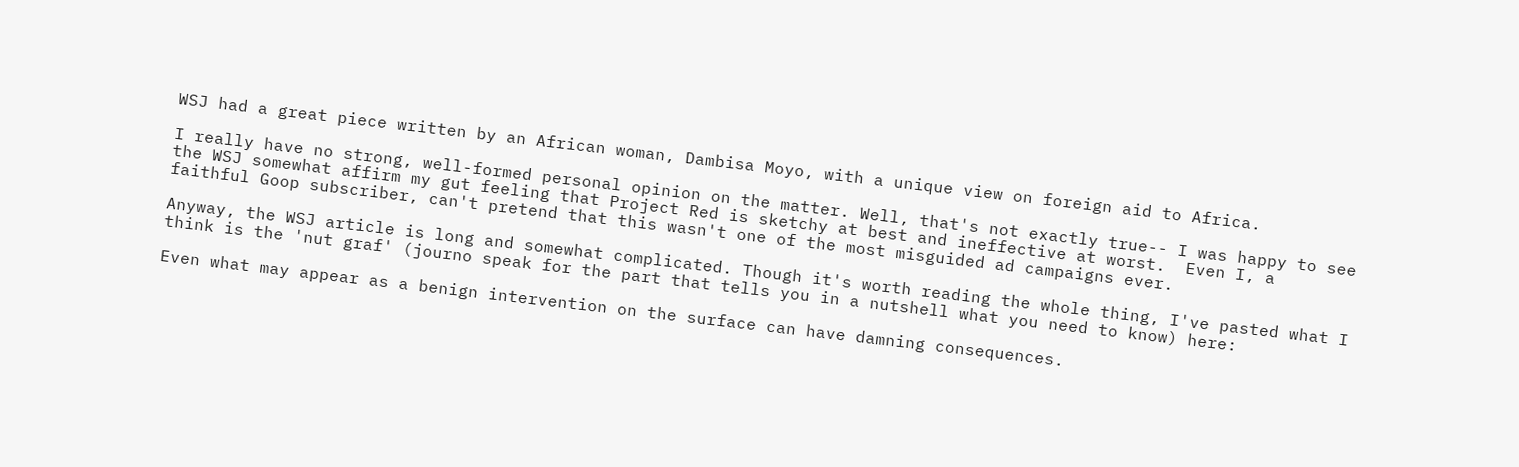WSJ had a great piece written by an African woman, Dambisa Moyo, with a unique view on foreign aid to Africa.

I really have no strong, well-formed personal opinion on the matter. Well, that's not exactly true-- I was happy to see the WSJ somewhat affirm my gut feeling that Project Red is sketchy at best and ineffective at worst.  Even I, a faithful Goop subscriber, can't pretend that this wasn't one of the most misguided ad campaigns ever.

Anyway, the WSJ article is long and somewhat complicated. Though it's worth reading the whole thing, I've pasted what I think is the 'nut graf' (journo speak for the part that tells you in a nutshell what you need to know) here:

Even what may appear as a benign intervention on the surface can have damning consequences.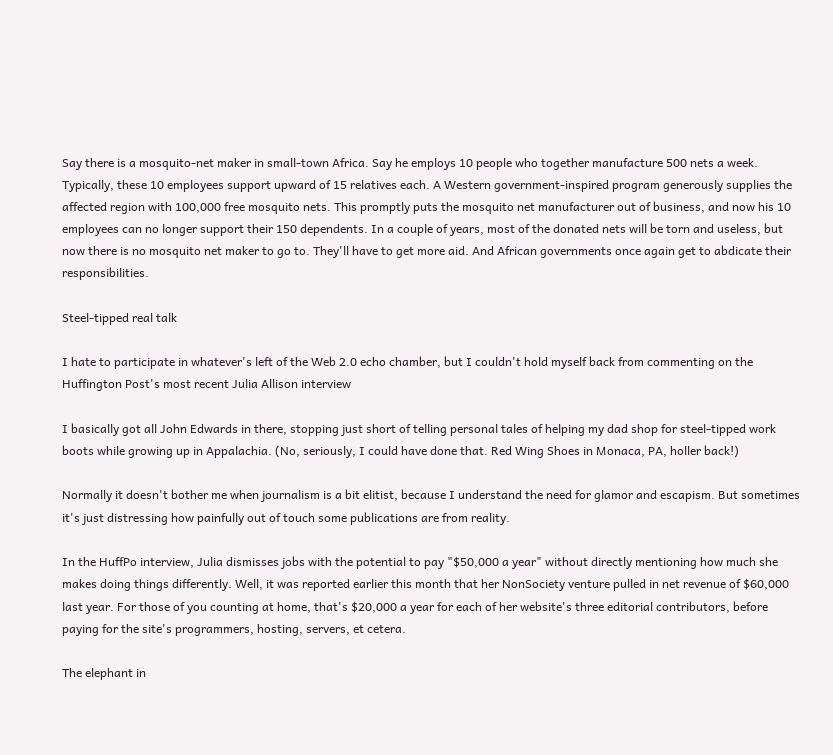Say there is a mosquito-net maker in small-town Africa. Say he employs 10 people who together manufacture 500 nets a week. Typically, these 10 employees support upward of 15 relatives each. A Western government-inspired program generously supplies the affected region with 100,000 free mosquito nets. This promptly puts the mosquito net manufacturer out of business, and now his 10 employees can no longer support their 150 dependents. In a couple of years, most of the donated nets will be torn and useless, but now there is no mosquito net maker to go to. They'll have to get more aid. And African governments once again get to abdicate their responsibilities.

Steel-tipped real talk

I hate to participate in whatever's left of the Web 2.0 echo chamber, but I couldn't hold myself back from commenting on the Huffington Post's most recent Julia Allison interview

I basically got all John Edwards in there, stopping just short of telling personal tales of helping my dad shop for steel-tipped work boots while growing up in Appalachia. (No, seriously, I could have done that. Red Wing Shoes in Monaca, PA, holler back!)

Normally it doesn't bother me when journalism is a bit elitist, because I understand the need for glamor and escapism. But sometimes it's just distressing how painfully out of touch some publications are from reality.

In the HuffPo interview, Julia dismisses jobs with the potential to pay "$50,000 a year" without directly mentioning how much she makes doing things differently. Well, it was reported earlier this month that her NonSociety venture pulled in net revenue of $60,000 last year. For those of you counting at home, that's $20,000 a year for each of her website's three editorial contributors, before paying for the site's programmers, hosting, servers, et cetera.

The elephant in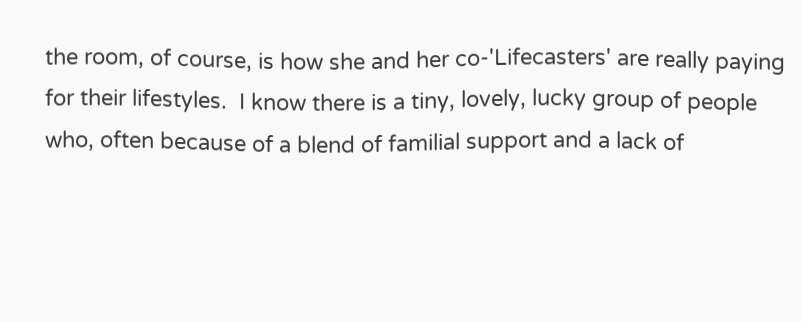the room, of course, is how she and her co-'Lifecasters' are really paying for their lifestyles.  I know there is a tiny, lovely, lucky group of people who, often because of a blend of familial support and a lack of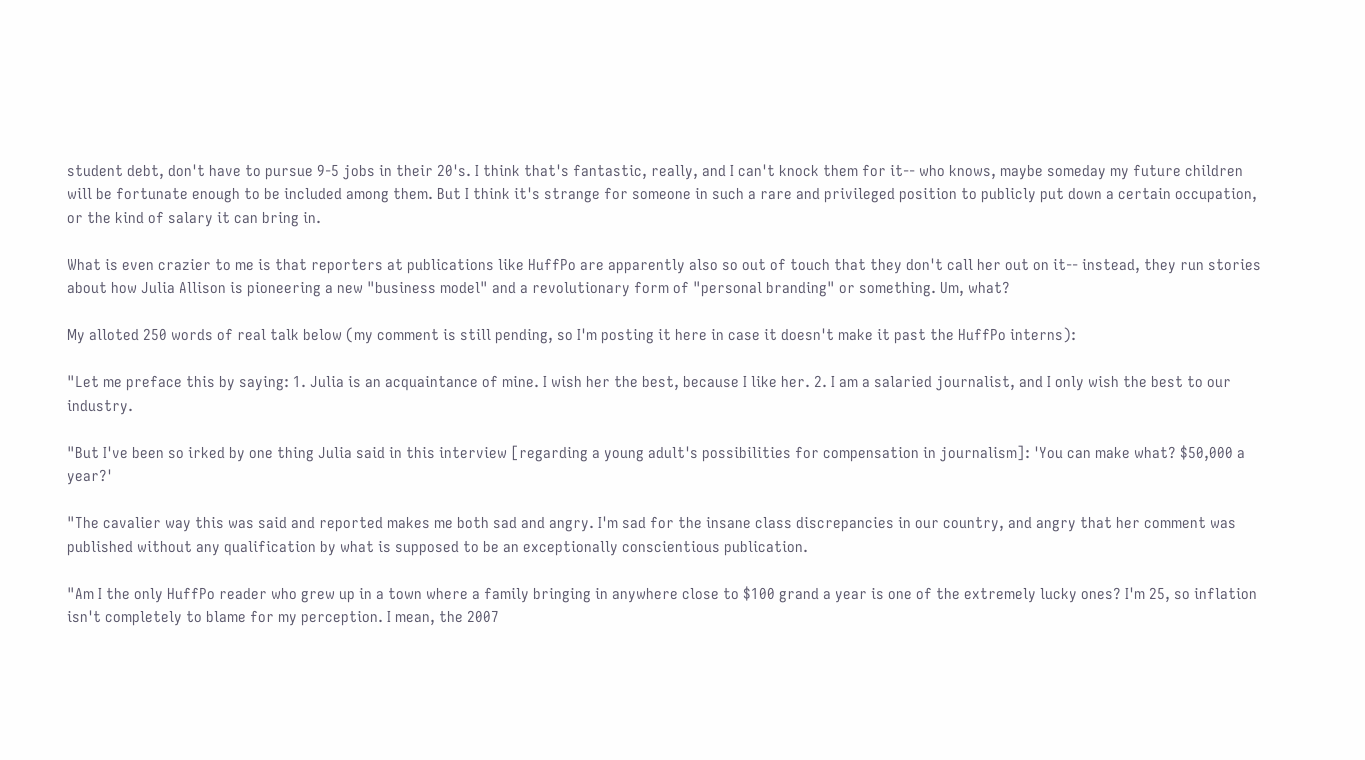student debt, don't have to pursue 9-5 jobs in their 20's. I think that's fantastic, really, and I can't knock them for it-- who knows, maybe someday my future children will be fortunate enough to be included among them. But I think it's strange for someone in such a rare and privileged position to publicly put down a certain occupation, or the kind of salary it can bring in.

What is even crazier to me is that reporters at publications like HuffPo are apparently also so out of touch that they don't call her out on it-- instead, they run stories about how Julia Allison is pioneering a new "business model" and a revolutionary form of "personal branding" or something. Um, what?

My alloted 250 words of real talk below (my comment is still pending, so I'm posting it here in case it doesn't make it past the HuffPo interns):

"Let me preface this by saying: 1. Julia is an acquaintance of mine. I wish her the best, because I like her. 2. I am a salaried journalist, and I only wish the best to our industry.

"But I've been so irked by one thing Julia said in this interview [regarding a young adult's possibilities for compensation in journalism]: 'You can make what? $50,000 a year?'

"The cavalier way this was said and reported makes me both sad and angry. I'm sad for the insane class discrepancies in our country, and angry that her comment was published without any qualification by what is supposed to be an exceptionally conscientious publication.

"Am I the only HuffPo reader who grew up in a town where a family bringing in anywhere close to $100 grand a year is one of the extremely lucky ones? I'm 25, so inflation isn't completely to blame for my perception. I mean, the 2007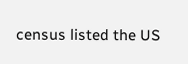census listed the US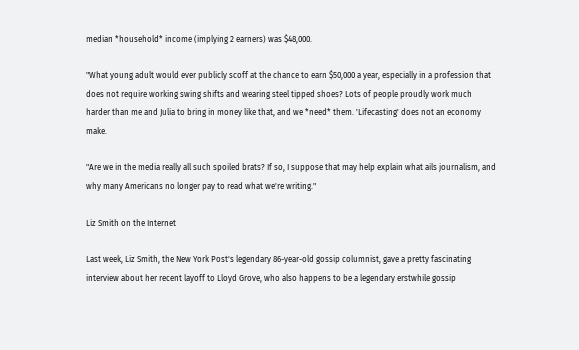median *household* income (implying 2 earners) was $48,000.

"What young adult would ever publicly scoff at the chance to earn $50,000 a year, especially in a profession that does not require working swing shifts and wearing steel tipped shoes? Lots of people proudly work much harder than me and Julia to bring in money like that, and we *need* them. 'Lifecasting' does not an economy make.

"Are we in the media really all such spoiled brats? If so, I suppose that may help explain what ails journalism, and why many Americans no longer pay to read what we're writing."

Liz Smith on the Internet

Last week, Liz Smith, the New York Post's legendary 86-year-old gossip columnist, gave a pretty fascinating interview about her recent layoff to Lloyd Grove, who also happens to be a legendary erstwhile gossip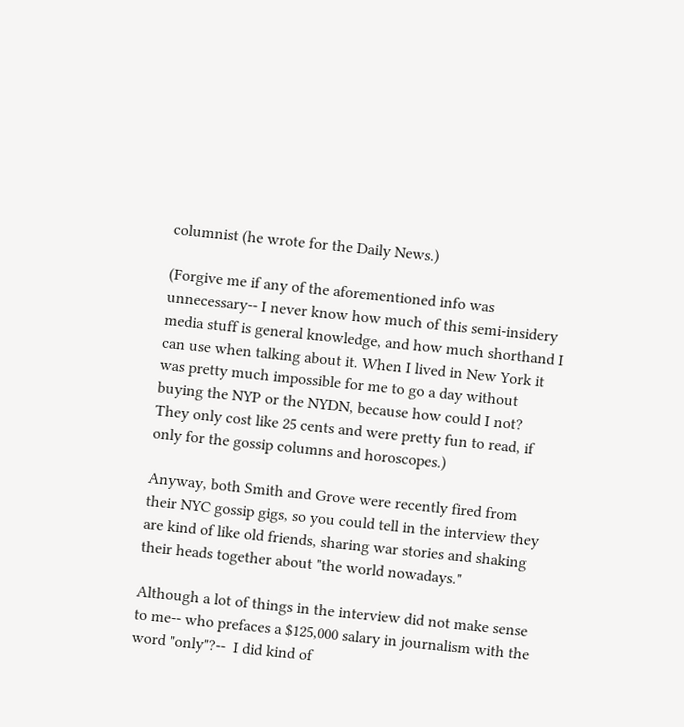columnist (he wrote for the Daily News.)

(Forgive me if any of the aforementioned info was unnecessary-- I never know how much of this semi-insidery media stuff is general knowledge, and how much shorthand I can use when talking about it. When I lived in New York it was pretty much impossible for me to go a day without buying the NYP or the NYDN, because how could I not?  They only cost like 25 cents and were pretty fun to read, if only for the gossip columns and horoscopes.)

Anyway, both Smith and Grove were recently fired from their NYC gossip gigs, so you could tell in the interview they are kind of like old friends, sharing war stories and shaking their heads together about "the world nowadays."

Although a lot of things in the interview did not make sense to me-- who prefaces a $125,000 salary in journalism with the word "only"?--  I did kind of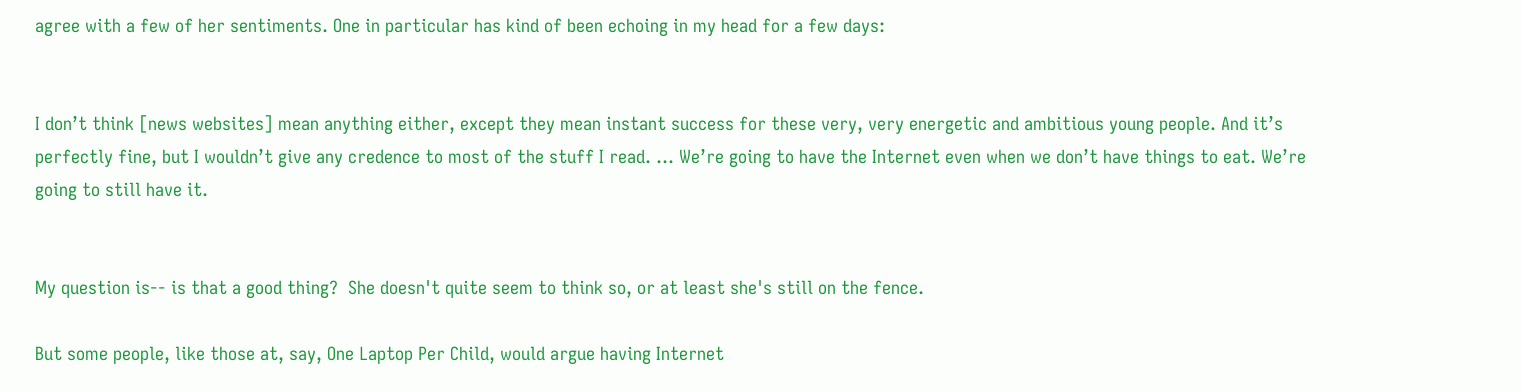agree with a few of her sentiments. One in particular has kind of been echoing in my head for a few days:


I don’t think [news websites] mean anything either, except they mean instant success for these very, very energetic and ambitious young people. And it’s perfectly fine, but I wouldn’t give any credence to most of the stuff I read. ... We’re going to have the Internet even when we don’t have things to eat. We’re going to still have it.


My question is-- is that a good thing?  She doesn't quite seem to think so, or at least she's still on the fence.

But some people, like those at, say, One Laptop Per Child, would argue having Internet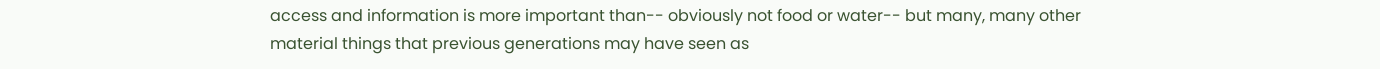access and information is more important than-- obviously not food or water-- but many, many other material things that previous generations may have seen as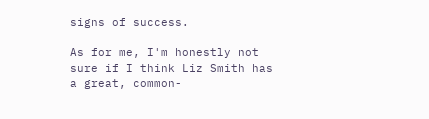signs of success.

As for me, I'm honestly not sure if I think Liz Smith has a great, common-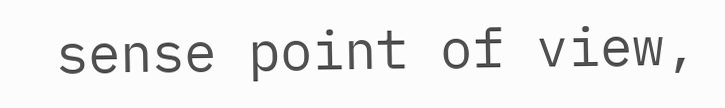sense point of view,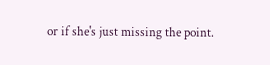or if she's just missing the point.